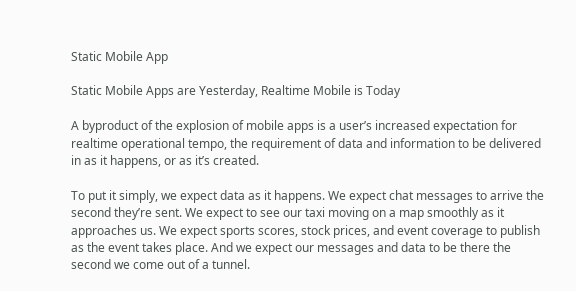Static Mobile App

Static Mobile Apps are Yesterday, Realtime Mobile is Today

A byproduct of the explosion of mobile apps is a user’s increased expectation for realtime operational tempo, the requirement of data and information to be delivered in as it happens, or as it’s created.

To put it simply, we expect data as it happens. We expect chat messages to arrive the second they’re sent. We expect to see our taxi moving on a map smoothly as it approaches us. We expect sports scores, stock prices, and event coverage to publish as the event takes place. And we expect our messages and data to be there the second we come out of a tunnel.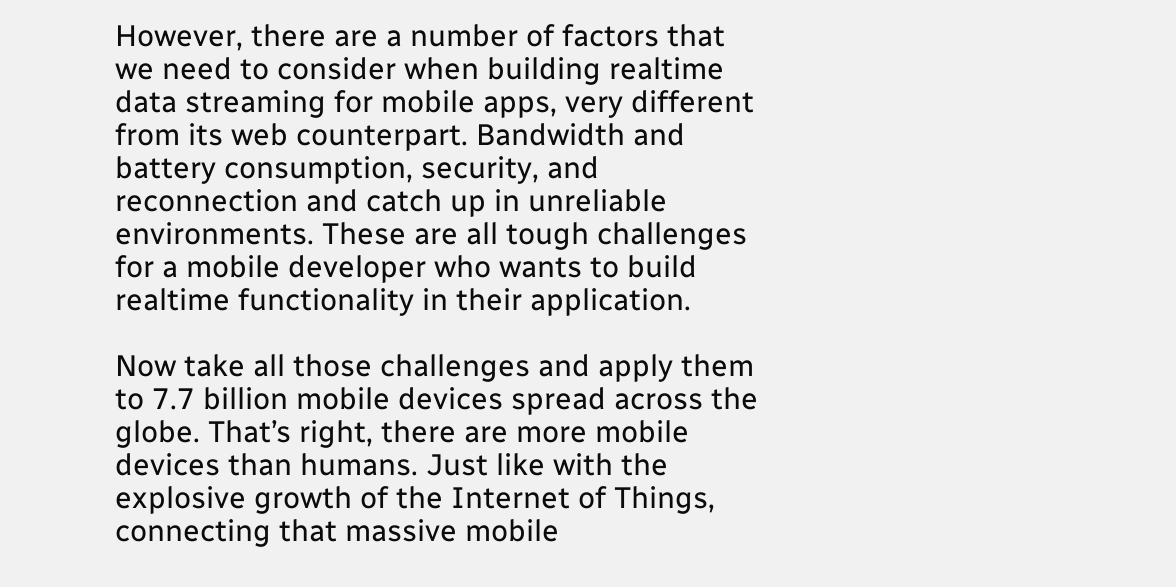However, there are a number of factors that we need to consider when building realtime data streaming for mobile apps, very different from its web counterpart. Bandwidth and battery consumption, security, and reconnection and catch up in unreliable environments. These are all tough challenges for a mobile developer who wants to build realtime functionality in their application.

Now take all those challenges and apply them to 7.7 billion mobile devices spread across the globe. That’s right, there are more mobile devices than humans. Just like with the explosive growth of the Internet of Things, connecting that massive mobile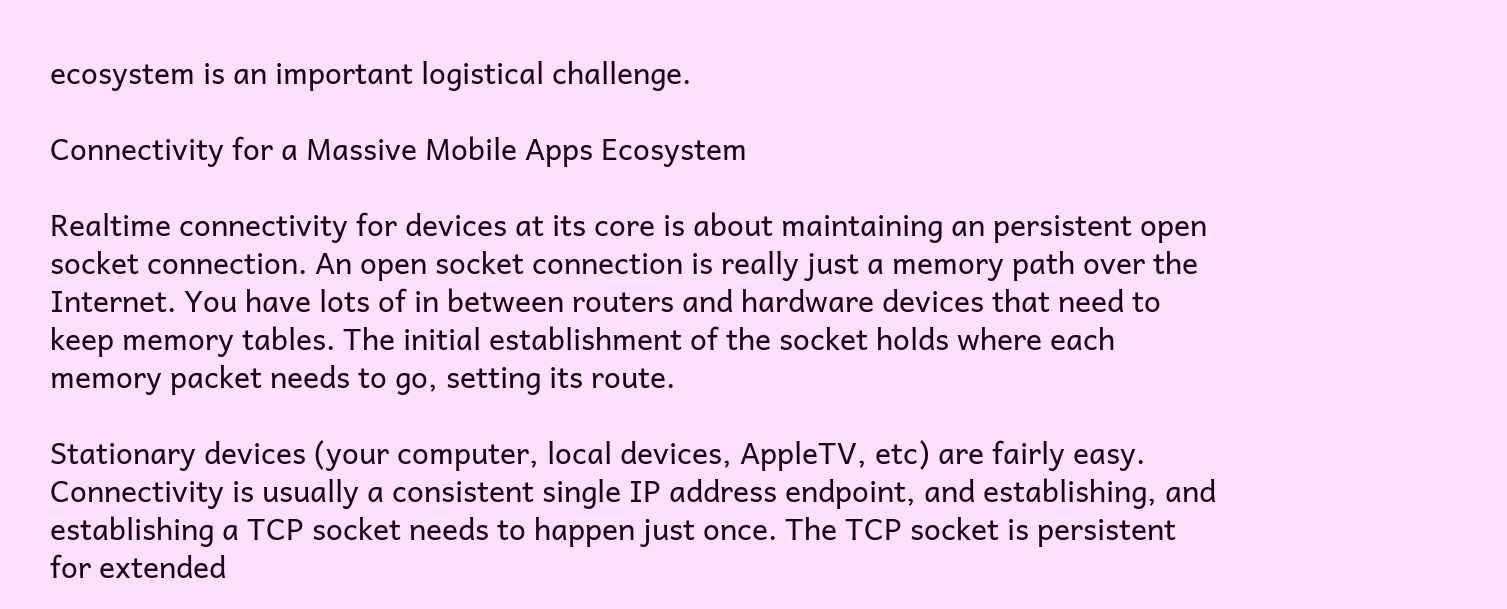ecosystem is an important logistical challenge.

Connectivity for a Massive Mobile Apps Ecosystem

Realtime connectivity for devices at its core is about maintaining an persistent open socket connection. An open socket connection is really just a memory path over the Internet. You have lots of in between routers and hardware devices that need to keep memory tables. The initial establishment of the socket holds where each memory packet needs to go, setting its route.

Stationary devices (your computer, local devices, AppleTV, etc) are fairly easy. Connectivity is usually a consistent single IP address endpoint, and establishing, and establishing a TCP socket needs to happen just once. The TCP socket is persistent for extended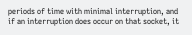periods of time with minimal interruption, and if an interruption does occur on that socket, it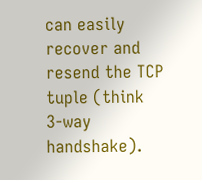can easily recover and resend the TCP tuple (think 3-way handshake).